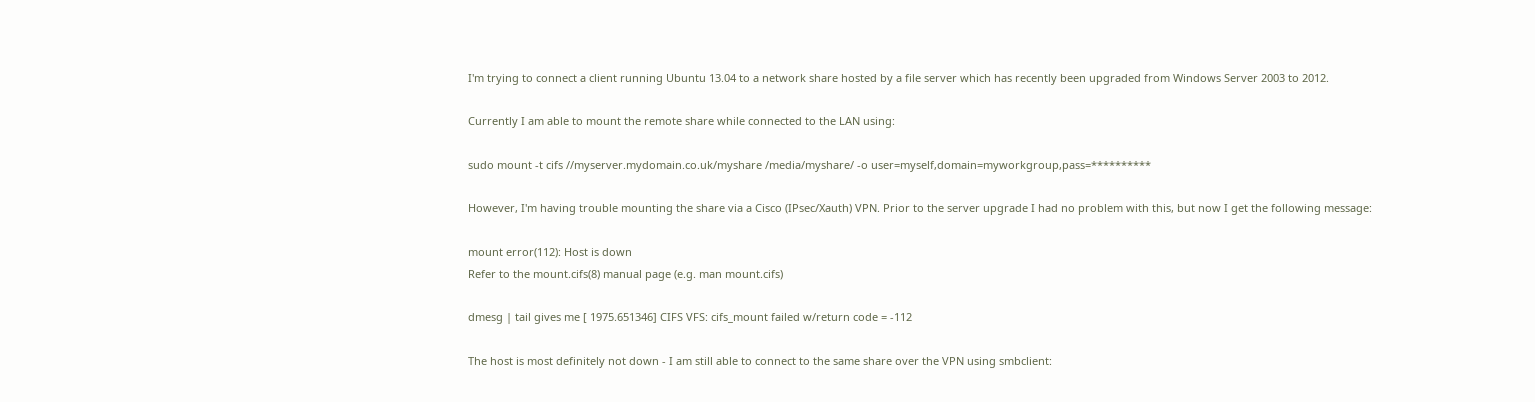I'm trying to connect a client running Ubuntu 13.04 to a network share hosted by a file server which has recently been upgraded from Windows Server 2003 to 2012.

Currently I am able to mount the remote share while connected to the LAN using:

sudo mount -t cifs //myserver.mydomain.co.uk/myshare /media/myshare/ -o user=myself,domain=myworkgroup,pass=**********

However, I'm having trouble mounting the share via a Cisco (IPsec/Xauth) VPN. Prior to the server upgrade I had no problem with this, but now I get the following message:

mount error(112): Host is down
Refer to the mount.cifs(8) manual page (e.g. man mount.cifs)

dmesg | tail gives me [ 1975.651346] CIFS VFS: cifs_mount failed w/return code = -112

The host is most definitely not down - I am still able to connect to the same share over the VPN using smbclient: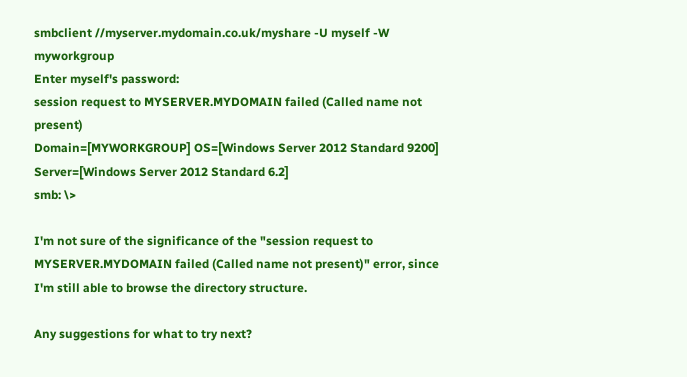smbclient //myserver.mydomain.co.uk/myshare -U myself -W myworkgroup
Enter myself's password:
session request to MYSERVER.MYDOMAIN failed (Called name not present)
Domain=[MYWORKGROUP] OS=[Windows Server 2012 Standard 9200] Server=[Windows Server 2012 Standard 6.2]
smb: \>

I'm not sure of the significance of the "session request to MYSERVER.MYDOMAIN failed (Called name not present)" error, since I'm still able to browse the directory structure.

Any suggestions for what to try next?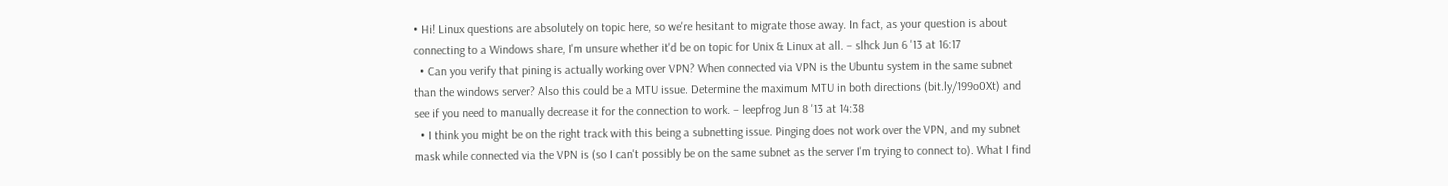• Hi! Linux questions are absolutely on topic here, so we're hesitant to migrate those away. In fact, as your question is about connecting to a Windows share, I'm unsure whether it'd be on topic for Unix & Linux at all. – slhck Jun 6 '13 at 16:17
  • Can you verify that pining is actually working over VPN? When connected via VPN is the Ubuntu system in the same subnet than the windows server? Also this could be a MTU issue. Determine the maximum MTU in both directions (bit.ly/199o0Xt) and see if you need to manually decrease it for the connection to work. – leepfrog Jun 8 '13 at 14:38
  • I think you might be on the right track with this being a subnetting issue. Pinging does not work over the VPN, and my subnet mask while connected via the VPN is (so I can't possibly be on the same subnet as the server I'm trying to connect to). What I find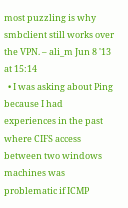most puzzling is why smbclient still works over the VPN. – ali_m Jun 8 '13 at 15:14
  • I was asking about Ping because I had experiences in the past where CIFS access between two windows machines was problematic if ICMP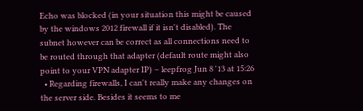Echo was blocked (in your situation this might be caused by the windows 2012 firewall if it isn't disabled). The subnet however can be correct as all connections need to be routed through that adapter (default route might also point to your VPN adapter IP) – leepfrog Jun 8 '13 at 15:26
  • Regarding firewalls, I can't really make any changes on the server side. Besides it seems to me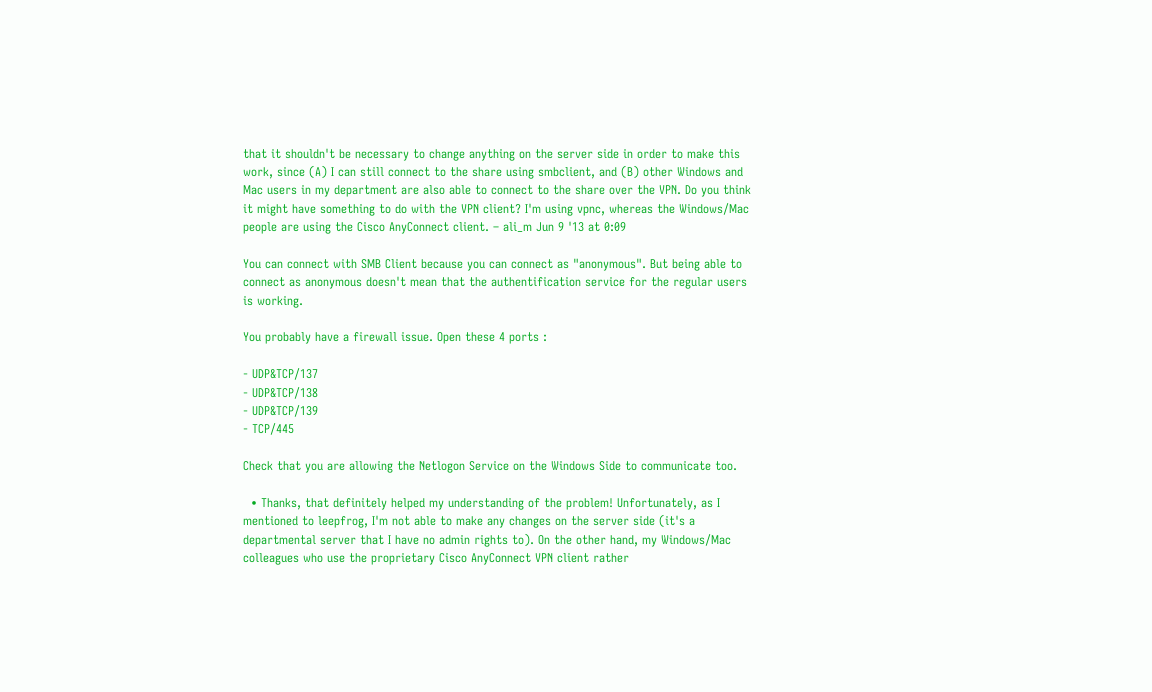that it shouldn't be necessary to change anything on the server side in order to make this work, since (A) I can still connect to the share using smbclient, and (B) other Windows and Mac users in my department are also able to connect to the share over the VPN. Do you think it might have something to do with the VPN client? I'm using vpnc, whereas the Windows/Mac people are using the Cisco AnyConnect client. – ali_m Jun 9 '13 at 0:09

You can connect with SMB Client because you can connect as "anonymous". But being able to connect as anonymous doesn't mean that the authentification service for the regular users is working.

You probably have a firewall issue. Open these 4 ports :

- UDP&TCP/137
- UDP&TCP/138
- UDP&TCP/139
- TCP/445

Check that you are allowing the Netlogon Service on the Windows Side to communicate too.

  • Thanks, that definitely helped my understanding of the problem! Unfortunately, as I mentioned to leepfrog, I'm not able to make any changes on the server side (it's a departmental server that I have no admin rights to). On the other hand, my Windows/Mac colleagues who use the proprietary Cisco AnyConnect VPN client rather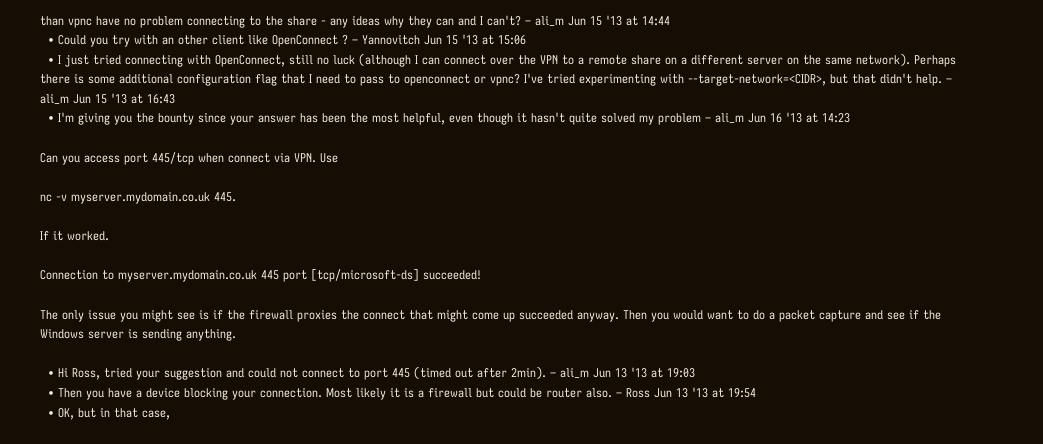than vpnc have no problem connecting to the share - any ideas why they can and I can't? – ali_m Jun 15 '13 at 14:44
  • Could you try with an other client like OpenConnect ? – Yannovitch Jun 15 '13 at 15:06
  • I just tried connecting with OpenConnect, still no luck (although I can connect over the VPN to a remote share on a different server on the same network). Perhaps there is some additional configuration flag that I need to pass to openconnect or vpnc? I've tried experimenting with --target-network=<CIDR>, but that didn't help. – ali_m Jun 15 '13 at 16:43
  • I'm giving you the bounty since your answer has been the most helpful, even though it hasn't quite solved my problem – ali_m Jun 16 '13 at 14:23

Can you access port 445/tcp when connect via VPN. Use

nc -v myserver.mydomain.co.uk 445.

If it worked.

Connection to myserver.mydomain.co.uk 445 port [tcp/microsoft-ds] succeeded!

The only issue you might see is if the firewall proxies the connect that might come up succeeded anyway. Then you would want to do a packet capture and see if the Windows server is sending anything.

  • Hi Ross, tried your suggestion and could not connect to port 445 (timed out after 2min). – ali_m Jun 13 '13 at 19:03
  • Then you have a device blocking your connection. Most likely it is a firewall but could be router also. – Ross Jun 13 '13 at 19:54
  • OK, but in that case,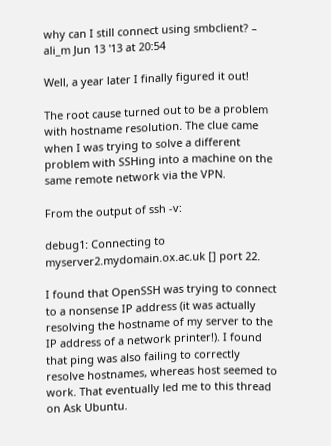why can I still connect using smbclient? – ali_m Jun 13 '13 at 20:54

Well, a year later I finally figured it out!

The root cause turned out to be a problem with hostname resolution. The clue came when I was trying to solve a different problem with SSHing into a machine on the same remote network via the VPN.

From the output of ssh -v:

debug1: Connecting to myserver2.mydomain.ox.ac.uk [] port 22.

I found that OpenSSH was trying to connect to a nonsense IP address (it was actually resolving the hostname of my server to the IP address of a network printer!). I found that ping was also failing to correctly resolve hostnames, whereas host seemed to work. That eventually led me to this thread on Ask Ubuntu.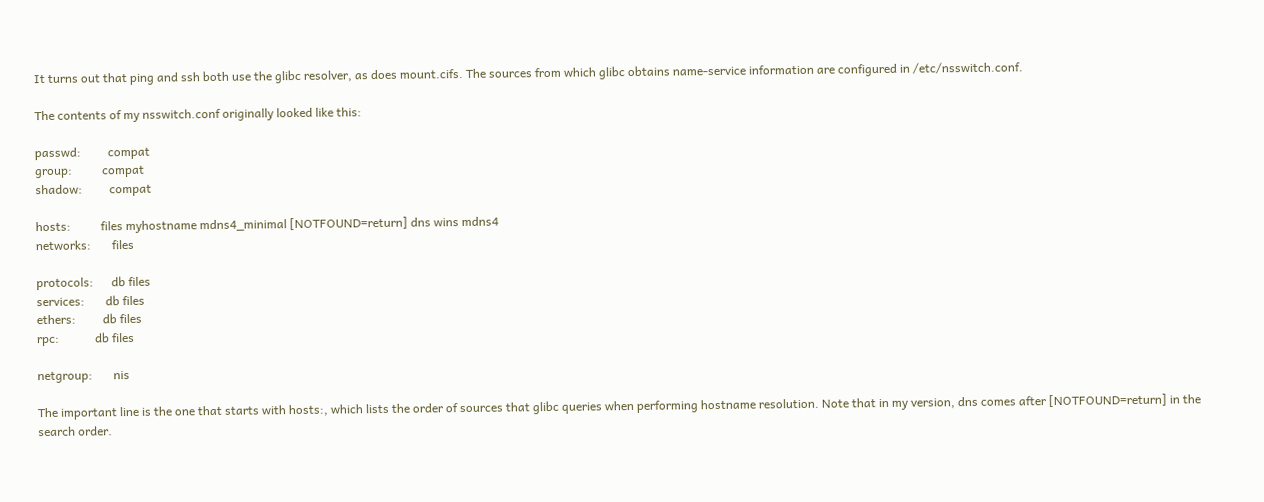It turns out that ping and ssh both use the glibc resolver, as does mount.cifs. The sources from which glibc obtains name-service information are configured in /etc/nsswitch.conf.

The contents of my nsswitch.conf originally looked like this:

passwd:         compat
group:          compat
shadow:         compat

hosts:          files myhostname mdns4_minimal [NOTFOUND=return] dns wins mdns4
networks:       files

protocols:      db files
services:       db files
ethers:         db files
rpc:            db files

netgroup:       nis

The important line is the one that starts with hosts:, which lists the order of sources that glibc queries when performing hostname resolution. Note that in my version, dns comes after [NOTFOUND=return] in the search order.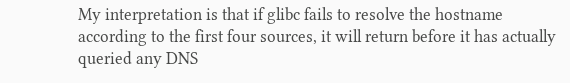My interpretation is that if glibc fails to resolve the hostname according to the first four sources, it will return before it has actually queried any DNS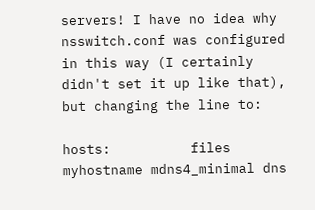servers! I have no idea why nsswitch.conf was configured in this way (I certainly didn't set it up like that), but changing the line to:

hosts:          files myhostname mdns4_minimal dns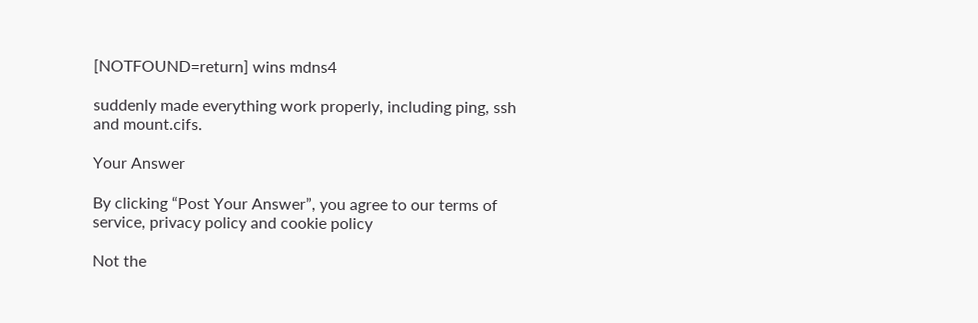[NOTFOUND=return] wins mdns4

suddenly made everything work properly, including ping, ssh and mount.cifs.

Your Answer

By clicking “Post Your Answer”, you agree to our terms of service, privacy policy and cookie policy

Not the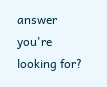answer you're looking for?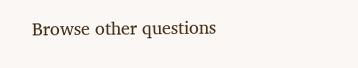Browse other questions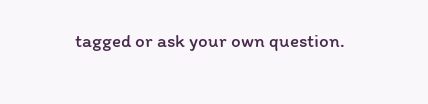tagged or ask your own question.